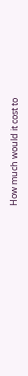How much would it cost to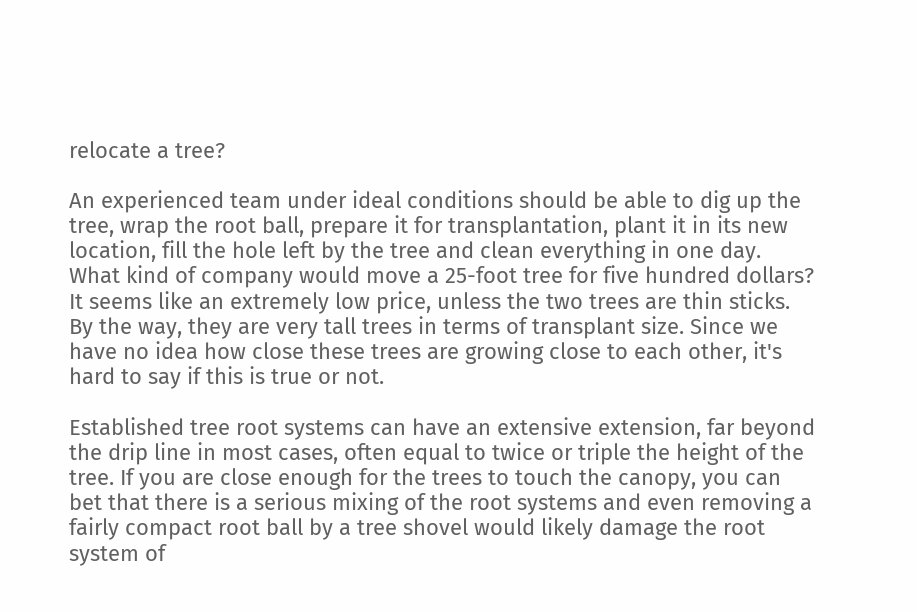relocate a tree?

An experienced team under ideal conditions should be able to dig up the tree, wrap the root ball, prepare it for transplantation, plant it in its new location, fill the hole left by the tree and clean everything in one day. What kind of company would move a 25-foot tree for five hundred dollars? It seems like an extremely low price, unless the two trees are thin sticks. By the way, they are very tall trees in terms of transplant size. Since we have no idea how close these trees are growing close to each other, it's hard to say if this is true or not.

Established tree root systems can have an extensive extension, far beyond the drip line in most cases, often equal to twice or triple the height of the tree. If you are close enough for the trees to touch the canopy, you can bet that there is a serious mixing of the root systems and even removing a fairly compact root ball by a tree shovel would likely damage the root system of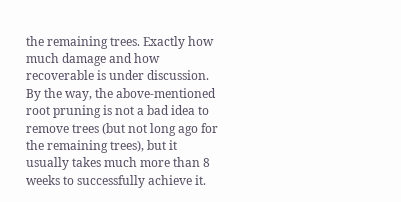the remaining trees. Exactly how much damage and how recoverable is under discussion. By the way, the above-mentioned root pruning is not a bad idea to remove trees (but not long ago for the remaining trees), but it usually takes much more than 8 weeks to successfully achieve it.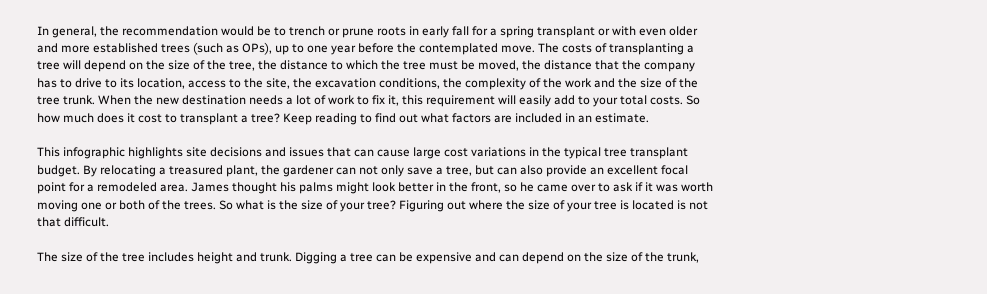In general, the recommendation would be to trench or prune roots in early fall for a spring transplant or with even older and more established trees (such as OPs), up to one year before the contemplated move. The costs of transplanting a tree will depend on the size of the tree, the distance to which the tree must be moved, the distance that the company has to drive to its location, access to the site, the excavation conditions, the complexity of the work and the size of the tree trunk. When the new destination needs a lot of work to fix it, this requirement will easily add to your total costs. So how much does it cost to transplant a tree? Keep reading to find out what factors are included in an estimate.

This infographic highlights site decisions and issues that can cause large cost variations in the typical tree transplant budget. By relocating a treasured plant, the gardener can not only save a tree, but can also provide an excellent focal point for a remodeled area. James thought his palms might look better in the front, so he came over to ask if it was worth moving one or both of the trees. So what is the size of your tree? Figuring out where the size of your tree is located is not that difficult.

The size of the tree includes height and trunk. Digging a tree can be expensive and can depend on the size of the trunk,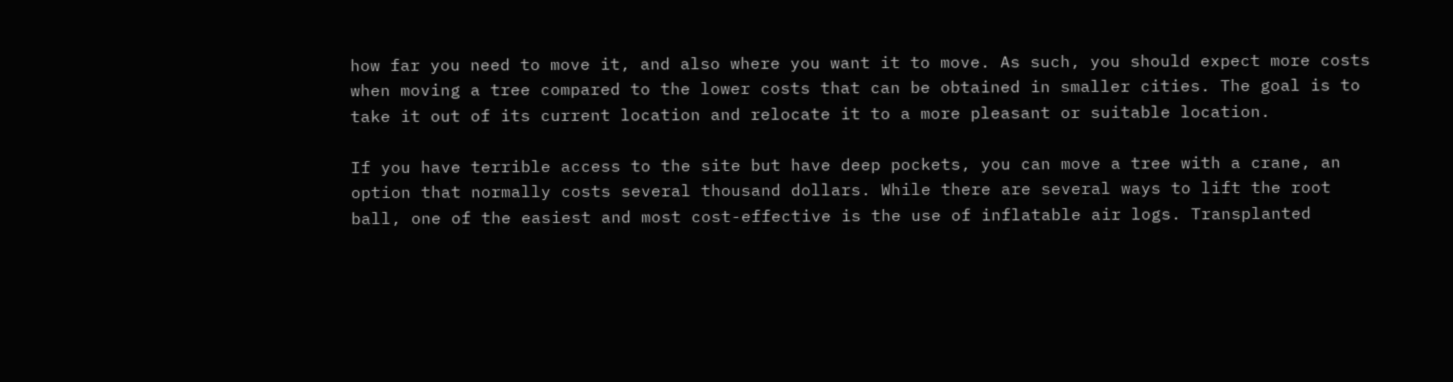how far you need to move it, and also where you want it to move. As such, you should expect more costs when moving a tree compared to the lower costs that can be obtained in smaller cities. The goal is to take it out of its current location and relocate it to a more pleasant or suitable location.

If you have terrible access to the site but have deep pockets, you can move a tree with a crane, an option that normally costs several thousand dollars. While there are several ways to lift the root ball, one of the easiest and most cost-effective is the use of inflatable air logs. Transplanted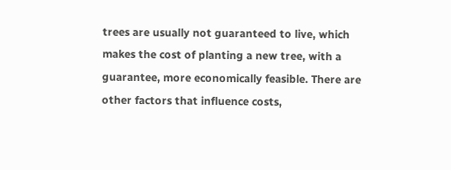trees are usually not guaranteed to live, which makes the cost of planting a new tree, with a guarantee, more economically feasible. There are other factors that influence costs,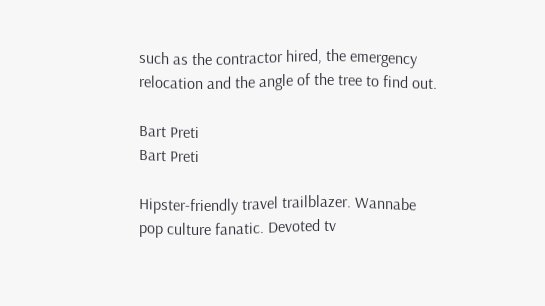such as the contractor hired, the emergency relocation and the angle of the tree to find out.

Bart Preti
Bart Preti

Hipster-friendly travel trailblazer. Wannabe pop culture fanatic. Devoted tv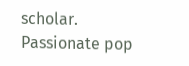scholar. Passionate pop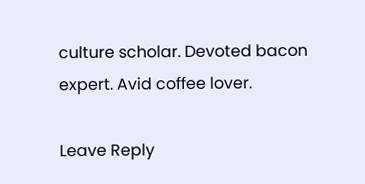culture scholar. Devoted bacon expert. Avid coffee lover.

Leave Reply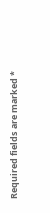Required fields are marked *